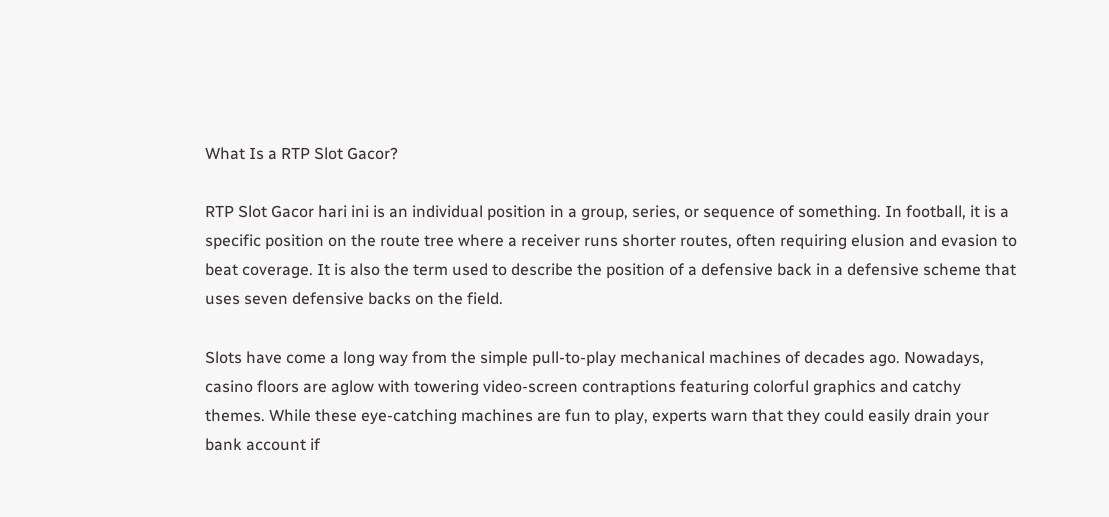What Is a RTP Slot Gacor?

RTP Slot Gacor hari ini is an individual position in a group, series, or sequence of something. In football, it is a specific position on the route tree where a receiver runs shorter routes, often requiring elusion and evasion to beat coverage. It is also the term used to describe the position of a defensive back in a defensive scheme that uses seven defensive backs on the field.

Slots have come a long way from the simple pull-to-play mechanical machines of decades ago. Nowadays, casino floors are aglow with towering video-screen contraptions featuring colorful graphics and catchy themes. While these eye-catching machines are fun to play, experts warn that they could easily drain your bank account if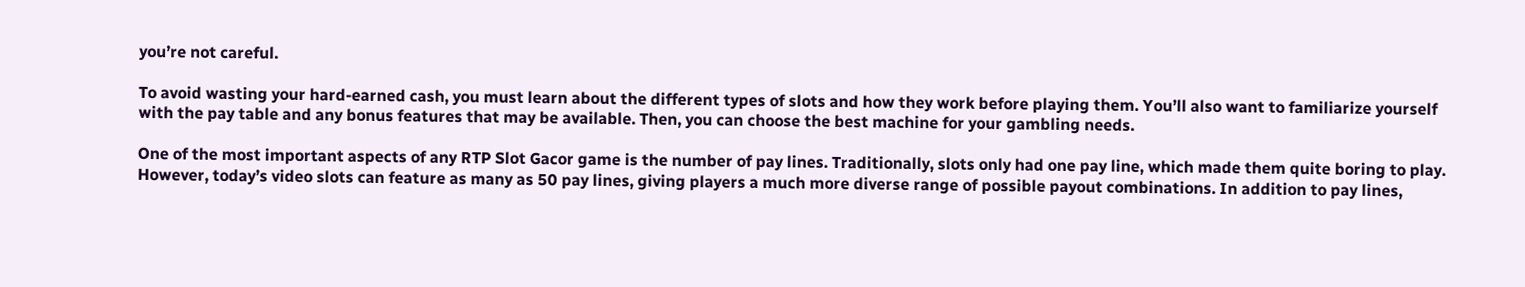you’re not careful.

To avoid wasting your hard-earned cash, you must learn about the different types of slots and how they work before playing them. You’ll also want to familiarize yourself with the pay table and any bonus features that may be available. Then, you can choose the best machine for your gambling needs.

One of the most important aspects of any RTP Slot Gacor game is the number of pay lines. Traditionally, slots only had one pay line, which made them quite boring to play. However, today’s video slots can feature as many as 50 pay lines, giving players a much more diverse range of possible payout combinations. In addition to pay lines,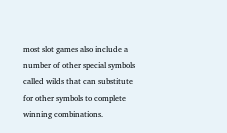most slot games also include a number of other special symbols called wilds that can substitute for other symbols to complete winning combinations.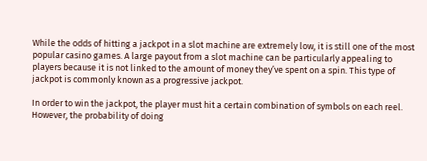While the odds of hitting a jackpot in a slot machine are extremely low, it is still one of the most popular casino games. A large payout from a slot machine can be particularly appealing to players because it is not linked to the amount of money they’ve spent on a spin. This type of jackpot is commonly known as a progressive jackpot.

In order to win the jackpot, the player must hit a certain combination of symbols on each reel. However, the probability of doing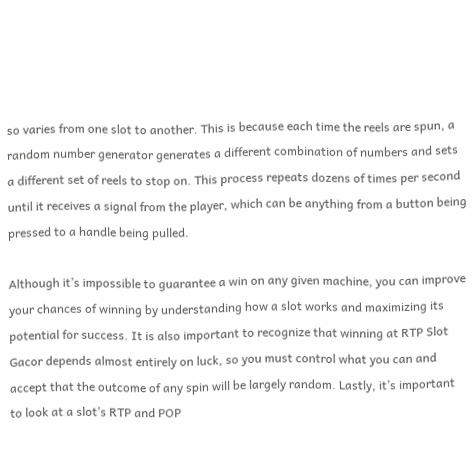so varies from one slot to another. This is because each time the reels are spun, a random number generator generates a different combination of numbers and sets a different set of reels to stop on. This process repeats dozens of times per second until it receives a signal from the player, which can be anything from a button being pressed to a handle being pulled.

Although it’s impossible to guarantee a win on any given machine, you can improve your chances of winning by understanding how a slot works and maximizing its potential for success. It is also important to recognize that winning at RTP Slot Gacor depends almost entirely on luck, so you must control what you can and accept that the outcome of any spin will be largely random. Lastly, it’s important to look at a slot’s RTP and POP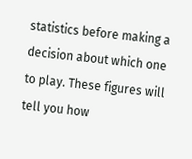statistics before making a decision about which one to play. These figures will tell you how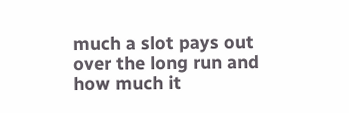much a slot pays out over the long run and how much it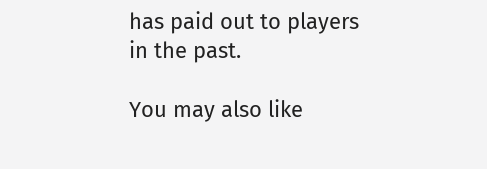has paid out to players in the past.

You may also like